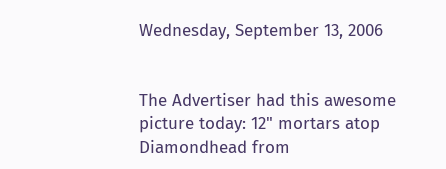Wednesday, September 13, 2006


The Advertiser had this awesome picture today: 12" mortars atop Diamondhead from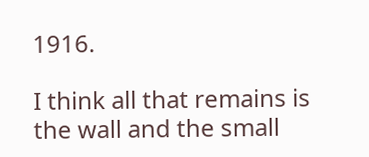1916.

I think all that remains is the wall and the small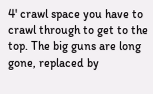4' crawl space you have to crawl through to get to the top. The big guns are long gone, replaced by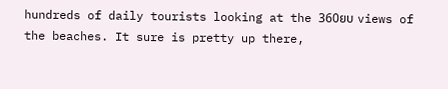hundreds of daily tourists looking at the 360ยบ views of the beaches. It sure is pretty up there,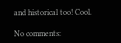and historical too! Cool.

No comments: